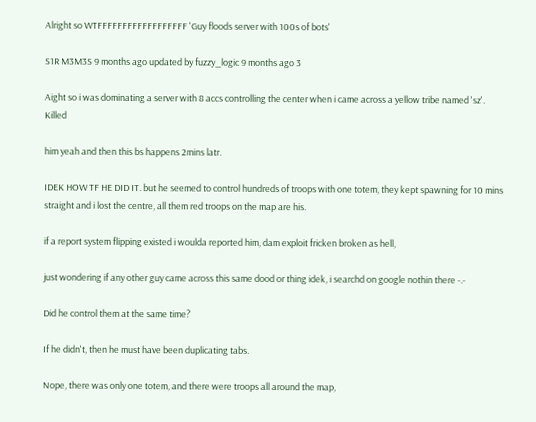Alright so WTFFFFFFFFFFFFFFFFFF 'Guy floods server with 100s of bots'

S1R M3M3S 9 months ago updated by fuzzy_logic 9 months ago 3

Aight so i was dominating a server with 8 accs controlling the center when i came across a yellow tribe named 'sz'. Killed

him yeah and then this bs happens 2mins latr.

IDEK HOW TF HE DID IT. but he seemed to control hundreds of troops with one totem, they kept spawning for 10 mins straight and i lost the centre, all them red troops on the map are his.

if a report system flipping existed i woulda reported him, dam exploit fricken broken as hell,

just wondering if any other guy came across this same dood or thing idek, i searchd on google nothin there -.-

Did he control them at the same time?

If he didn't, then he must have been duplicating tabs.

Nope, there was only one totem, and there were troops all around the map,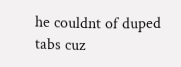he couldnt of duped tabs cuz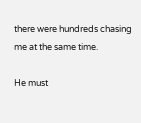there were hundreds chasing me at the same time.

He must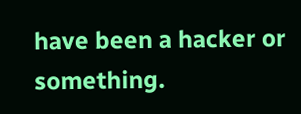have been a hacker or something.